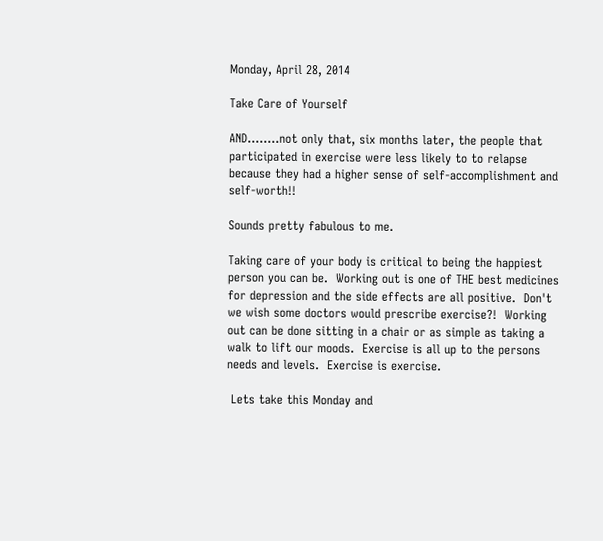Monday, April 28, 2014

Take Care of Yourself

AND……..not only that, six months later, the people that participated in exercise were less likely to to relapse because they had a higher sense of self-accomplishment and self-worth!!

Sounds pretty fabulous to me.

Taking care of your body is critical to being the happiest person you can be.  Working out is one of THE best medicines for depression and the side effects are all positive.  Don't we wish some doctors would prescribe exercise?!  Working out can be done sitting in a chair or as simple as taking a walk to lift our moods.  Exercise is all up to the persons needs and levels.  Exercise is exercise.

 Lets take this Monday and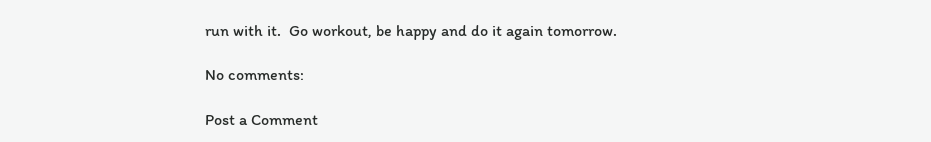run with it.  Go workout, be happy and do it again tomorrow.

No comments:

Post a Comment